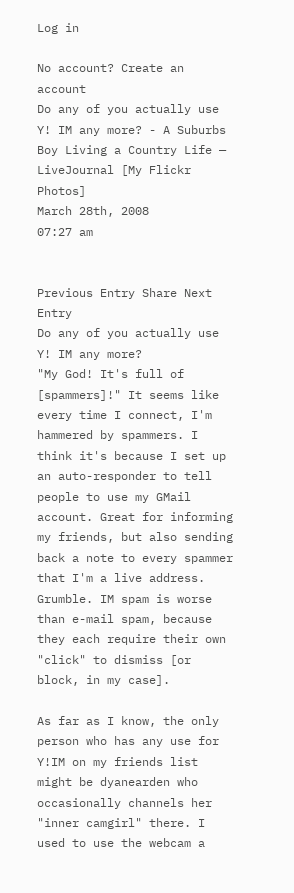Log in

No account? Create an account
Do any of you actually use Y! IM any more? - A Suburbs Boy Living a Country Life — LiveJournal [My Flickr Photos]
March 28th, 2008
07:27 am


Previous Entry Share Next Entry
Do any of you actually use Y! IM any more?
"My God! It's full of [spammers]!" It seems like every time I connect, I'm hammered by spammers. I think it's because I set up an auto-responder to tell people to use my GMail account. Great for informing my friends, but also sending back a note to every spammer that I'm a live address. Grumble. IM spam is worse than e-mail spam, because they each require their own "click" to dismiss [or block, in my case].

As far as I know, the only person who has any use for Y!IM on my friends list might be dyanearden who occasionally channels her "inner camgirl" there. I used to use the webcam a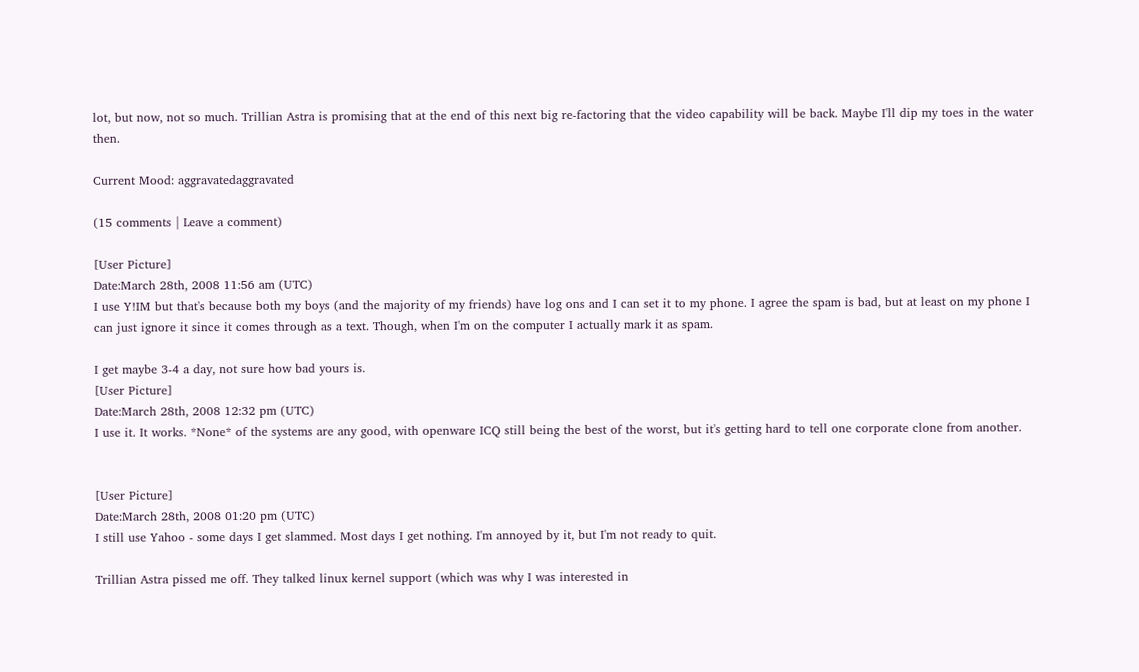lot, but now, not so much. Trillian Astra is promising that at the end of this next big re-factoring that the video capability will be back. Maybe I'll dip my toes in the water then.

Current Mood: aggravatedaggravated

(15 comments | Leave a comment)

[User Picture]
Date:March 28th, 2008 11:56 am (UTC)
I use Y!IM but that's because both my boys (and the majority of my friends) have log ons and I can set it to my phone. I agree the spam is bad, but at least on my phone I can just ignore it since it comes through as a text. Though, when I'm on the computer I actually mark it as spam.

I get maybe 3-4 a day, not sure how bad yours is.
[User Picture]
Date:March 28th, 2008 12:32 pm (UTC)
I use it. It works. *None* of the systems are any good, with openware ICQ still being the best of the worst, but it's getting hard to tell one corporate clone from another.


[User Picture]
Date:March 28th, 2008 01:20 pm (UTC)
I still use Yahoo - some days I get slammed. Most days I get nothing. I'm annoyed by it, but I'm not ready to quit.

Trillian Astra pissed me off. They talked linux kernel support (which was why I was interested in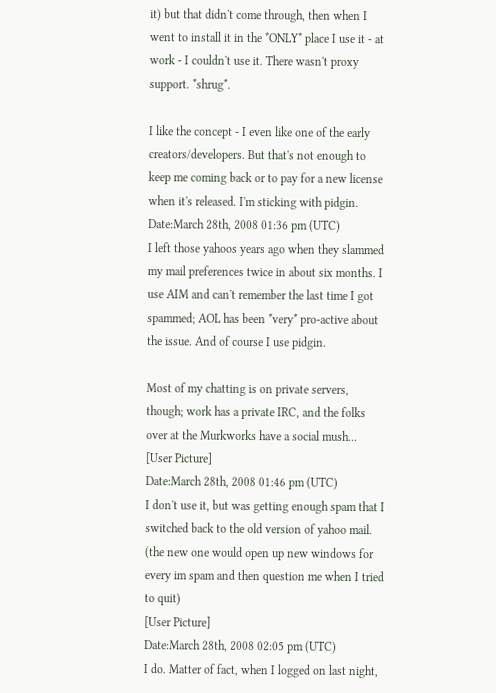it) but that didn't come through, then when I went to install it in the *ONLY* place I use it - at work - I couldn't use it. There wasn't proxy support. *shrug*.

I like the concept - I even like one of the early creators/developers. But that's not enough to keep me coming back or to pay for a new license when it's released. I'm sticking with pidgin.
Date:March 28th, 2008 01:36 pm (UTC)
I left those yahoos years ago when they slammed my mail preferences twice in about six months. I use AIM and can't remember the last time I got spammed; AOL has been *very* pro-active about the issue. And of course I use pidgin.

Most of my chatting is on private servers, though; work has a private IRC, and the folks over at the Murkworks have a social mush...
[User Picture]
Date:March 28th, 2008 01:46 pm (UTC)
I don't use it, but was getting enough spam that I switched back to the old version of yahoo mail. (the new one would open up new windows for every im spam and then question me when I tried to quit)
[User Picture]
Date:March 28th, 2008 02:05 pm (UTC)
I do. Matter of fact, when I logged on last night,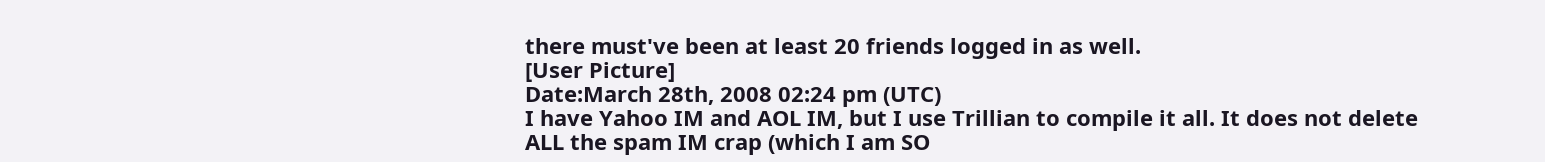there must've been at least 20 friends logged in as well.
[User Picture]
Date:March 28th, 2008 02:24 pm (UTC)
I have Yahoo IM and AOL IM, but I use Trillian to compile it all. It does not delete ALL the spam IM crap (which I am SO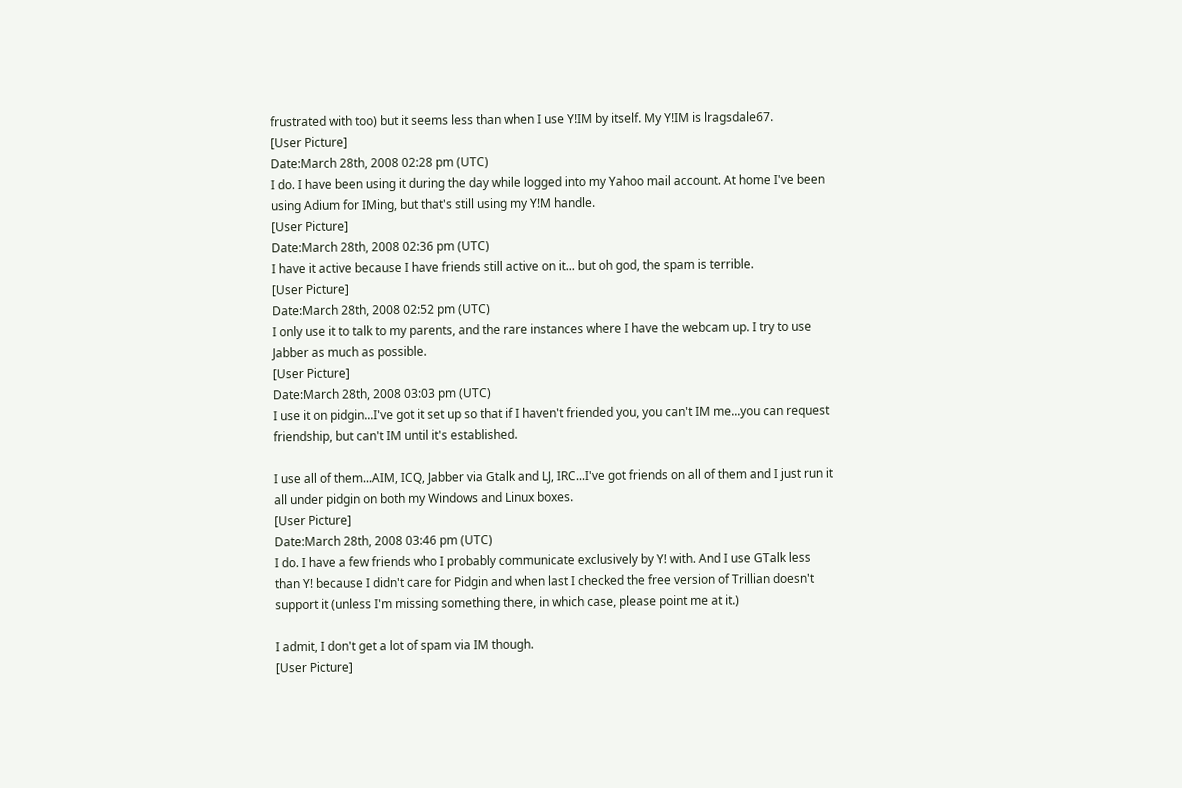frustrated with too) but it seems less than when I use Y!IM by itself. My Y!IM is lragsdale67.
[User Picture]
Date:March 28th, 2008 02:28 pm (UTC)
I do. I have been using it during the day while logged into my Yahoo mail account. At home I've been using Adium for IMing, but that's still using my Y!M handle.
[User Picture]
Date:March 28th, 2008 02:36 pm (UTC)
I have it active because I have friends still active on it... but oh god, the spam is terrible.
[User Picture]
Date:March 28th, 2008 02:52 pm (UTC)
I only use it to talk to my parents, and the rare instances where I have the webcam up. I try to use Jabber as much as possible.
[User Picture]
Date:March 28th, 2008 03:03 pm (UTC)
I use it on pidgin...I've got it set up so that if I haven't friended you, you can't IM me...you can request friendship, but can't IM until it's established.

I use all of them...AIM, ICQ, Jabber via Gtalk and LJ, IRC...I've got friends on all of them and I just run it all under pidgin on both my Windows and Linux boxes.
[User Picture]
Date:March 28th, 2008 03:46 pm (UTC)
I do. I have a few friends who I probably communicate exclusively by Y! with. And I use GTalk less than Y! because I didn't care for Pidgin and when last I checked the free version of Trillian doesn't support it (unless I'm missing something there, in which case, please point me at it.)

I admit, I don't get a lot of spam via IM though.
[User Picture]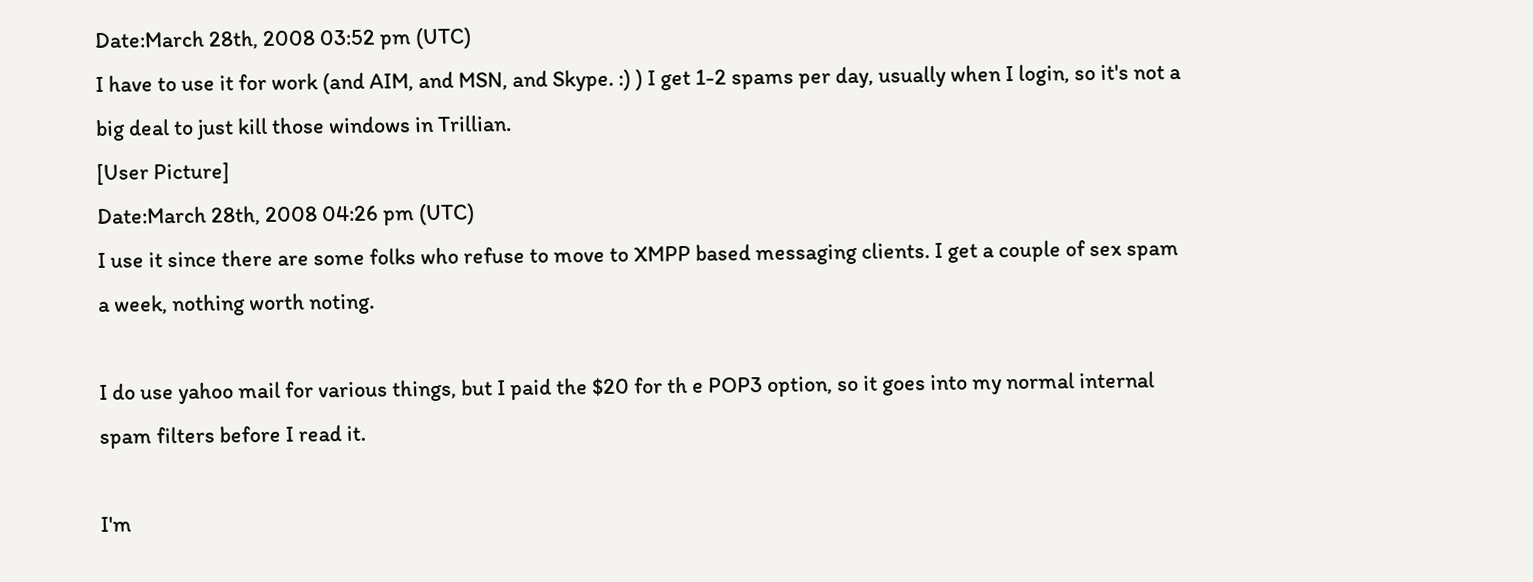Date:March 28th, 2008 03:52 pm (UTC)
I have to use it for work (and AIM, and MSN, and Skype. :) ) I get 1-2 spams per day, usually when I login, so it's not a big deal to just kill those windows in Trillian.
[User Picture]
Date:March 28th, 2008 04:26 pm (UTC)
I use it since there are some folks who refuse to move to XMPP based messaging clients. I get a couple of sex spam a week, nothing worth noting.

I do use yahoo mail for various things, but I paid the $20 for th e POP3 option, so it goes into my normal internal spam filters before I read it.

I'm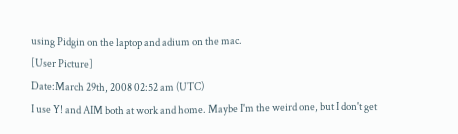using Pidgin on the laptop and adium on the mac.
[User Picture]
Date:March 29th, 2008 02:52 am (UTC)
I use Y! and AIM both at work and home. Maybe I'm the weird one, but I don't get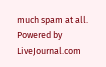much spam at all.
Powered by LiveJournal.com